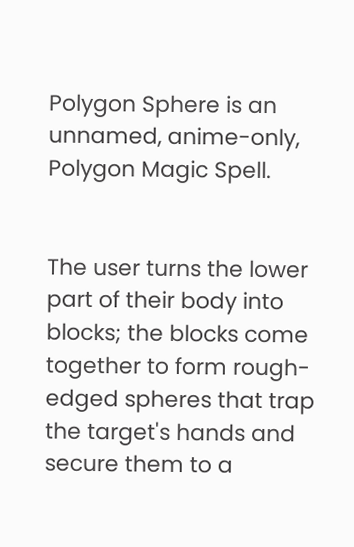Polygon Sphere is an unnamed, anime-only, Polygon Magic Spell.


The user turns the lower part of their body into blocks; the blocks come together to form rough-edged spheres that trap the target's hands and secure them to a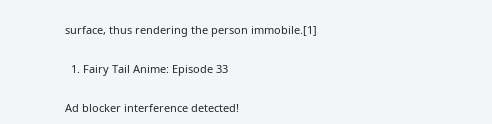surface, thus rendering the person immobile.[1]


  1. Fairy Tail Anime: Episode 33


Ad blocker interference detected!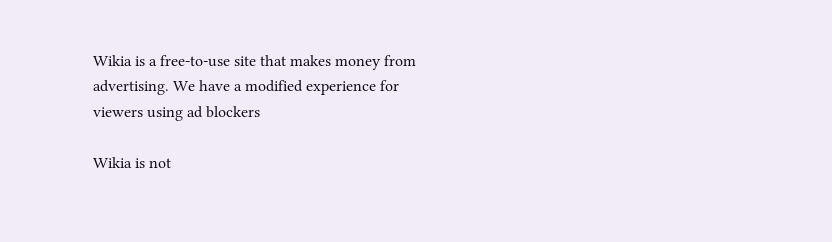Wikia is a free-to-use site that makes money from advertising. We have a modified experience for viewers using ad blockers

Wikia is not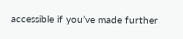accessible if you’ve made further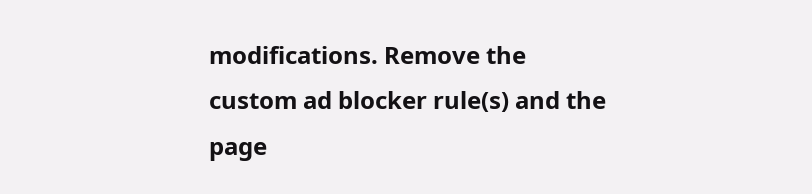modifications. Remove the custom ad blocker rule(s) and the page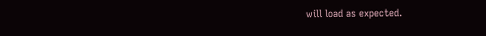will load as expected.